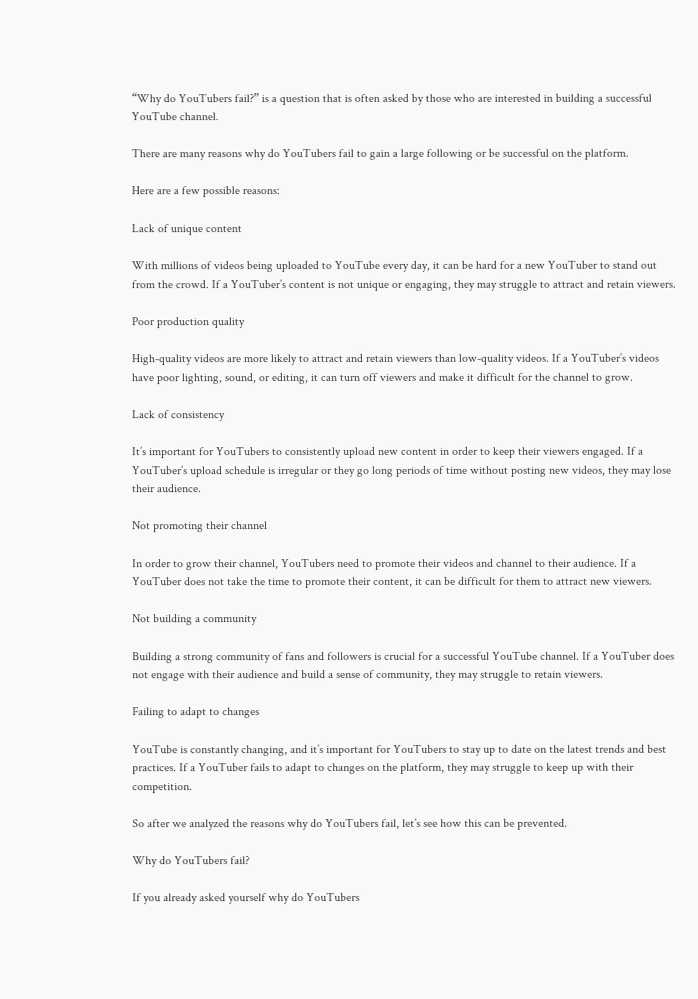“Why do YouTubers fail?” is a question that is often asked by those who are interested in building a successful YouTube channel.

There are many reasons why do YouTubers fail to gain a large following or be successful on the platform.

Here are a few possible reasons:

Lack of unique content

With millions of videos being uploaded to YouTube every day, it can be hard for a new YouTuber to stand out from the crowd. If a YouTuber’s content is not unique or engaging, they may struggle to attract and retain viewers.

Poor production quality

High-quality videos are more likely to attract and retain viewers than low-quality videos. If a YouTuber’s videos have poor lighting, sound, or editing, it can turn off viewers and make it difficult for the channel to grow.

Lack of consistency

It’s important for YouTubers to consistently upload new content in order to keep their viewers engaged. If a YouTuber’s upload schedule is irregular or they go long periods of time without posting new videos, they may lose their audience.

Not promoting their channel

In order to grow their channel, YouTubers need to promote their videos and channel to their audience. If a YouTuber does not take the time to promote their content, it can be difficult for them to attract new viewers.

Not building a community

Building a strong community of fans and followers is crucial for a successful YouTube channel. If a YouTuber does not engage with their audience and build a sense of community, they may struggle to retain viewers.

Failing to adapt to changes

YouTube is constantly changing, and it’s important for YouTubers to stay up to date on the latest trends and best practices. If a YouTuber fails to adapt to changes on the platform, they may struggle to keep up with their competition.

So after we analyzed the reasons why do YouTubers fail, let’s see how this can be prevented.

Why do YouTubers fail?

If you already asked yourself why do YouTubers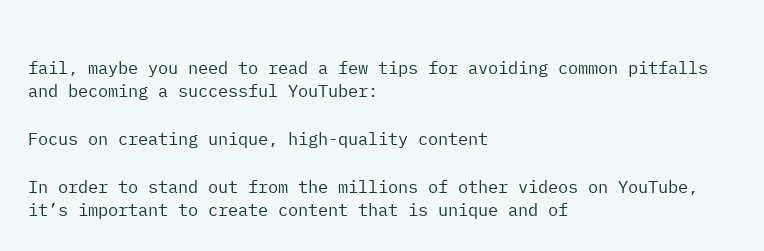fail, maybe you need to read a few tips for avoiding common pitfalls and becoming a successful YouTuber:

Focus on creating unique, high-quality content

In order to stand out from the millions of other videos on YouTube, it’s important to create content that is unique and of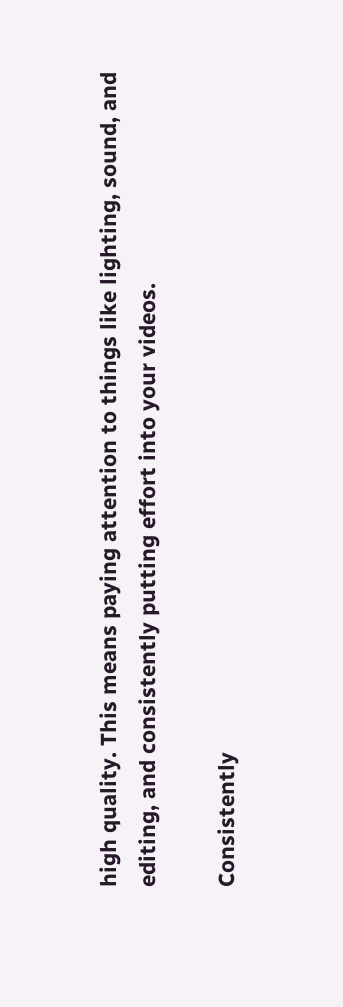high quality. This means paying attention to things like lighting, sound, and editing, and consistently putting effort into your videos.

Consistently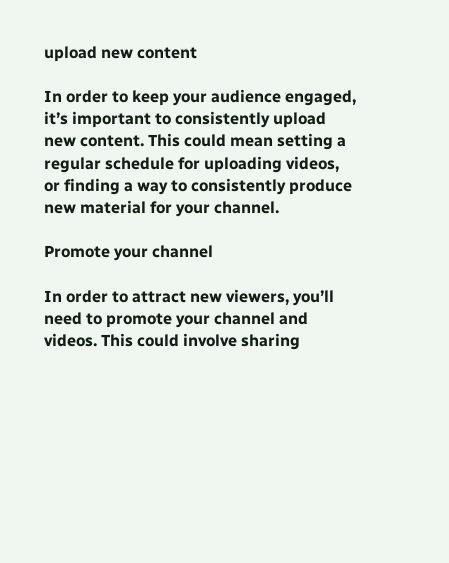upload new content

In order to keep your audience engaged, it’s important to consistently upload new content. This could mean setting a regular schedule for uploading videos, or finding a way to consistently produce new material for your channel.

Promote your channel

In order to attract new viewers, you’ll need to promote your channel and videos. This could involve sharing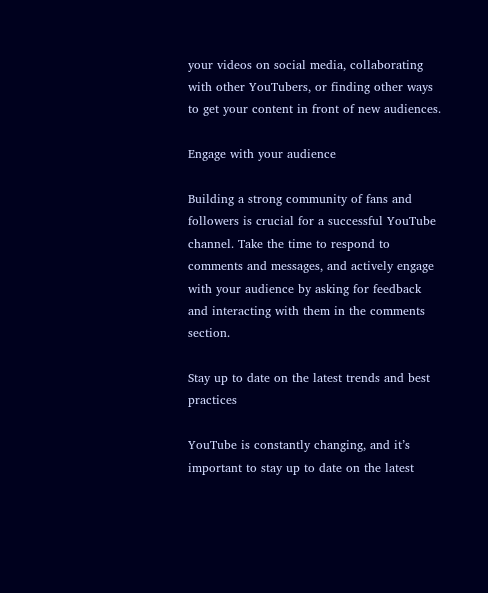your videos on social media, collaborating with other YouTubers, or finding other ways to get your content in front of new audiences.

Engage with your audience

Building a strong community of fans and followers is crucial for a successful YouTube channel. Take the time to respond to comments and messages, and actively engage with your audience by asking for feedback and interacting with them in the comments section.

Stay up to date on the latest trends and best practices

YouTube is constantly changing, and it’s important to stay up to date on the latest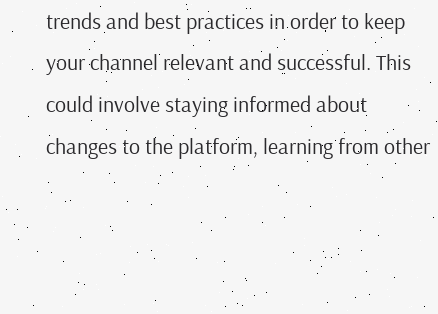trends and best practices in order to keep your channel relevant and successful. This could involve staying informed about changes to the platform, learning from other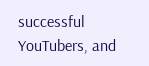successful YouTubers, and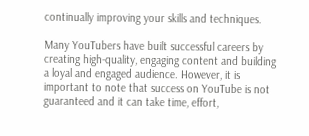continually improving your skills and techniques.

Many YouTubers have built successful careers by creating high-quality, engaging content and building a loyal and engaged audience. However, it is important to note that success on YouTube is not guaranteed and it can take time, effort,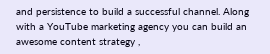and persistence to build a successful channel. Along with a YouTube marketing agency you can build an awesome content strategy ,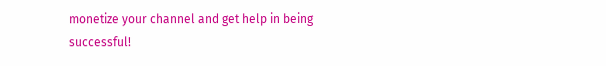monetize your channel and get help in being successful!